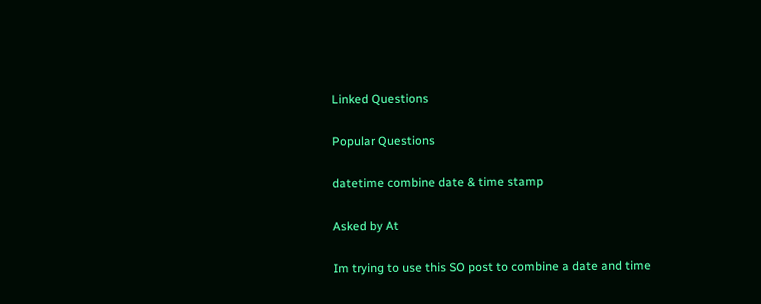Linked Questions

Popular Questions

datetime combine date & time stamp

Asked by At

Im trying to use this SO post to combine a date and time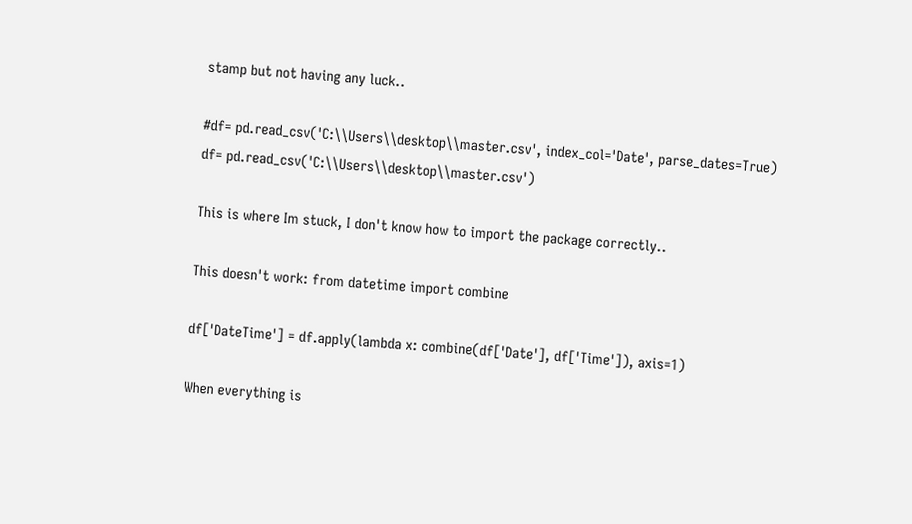stamp but not having any luck..

#df= pd.read_csv('C:\\Users\\desktop\\master.csv', index_col='Date', parse_dates=True)
df= pd.read_csv('C:\\Users\\desktop\\master.csv')

This is where Im stuck, I don't know how to import the package correctly..

This doesn't work: from datetime import combine

df['DateTime'] = df.apply(lambda x: combine(df['Date'], df['Time']), axis=1)

When everything is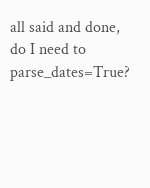all said and done, do I need to parse_dates=True?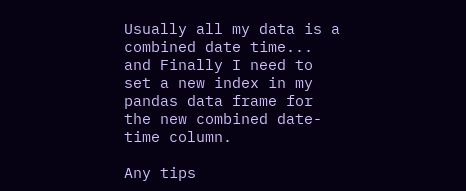Usually all my data is a combined date time... and Finally I need to set a new index in my pandas data frame for the new combined date-time column.

Any tips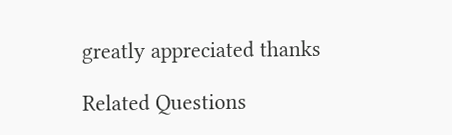greatly appreciated thanks

Related Questions